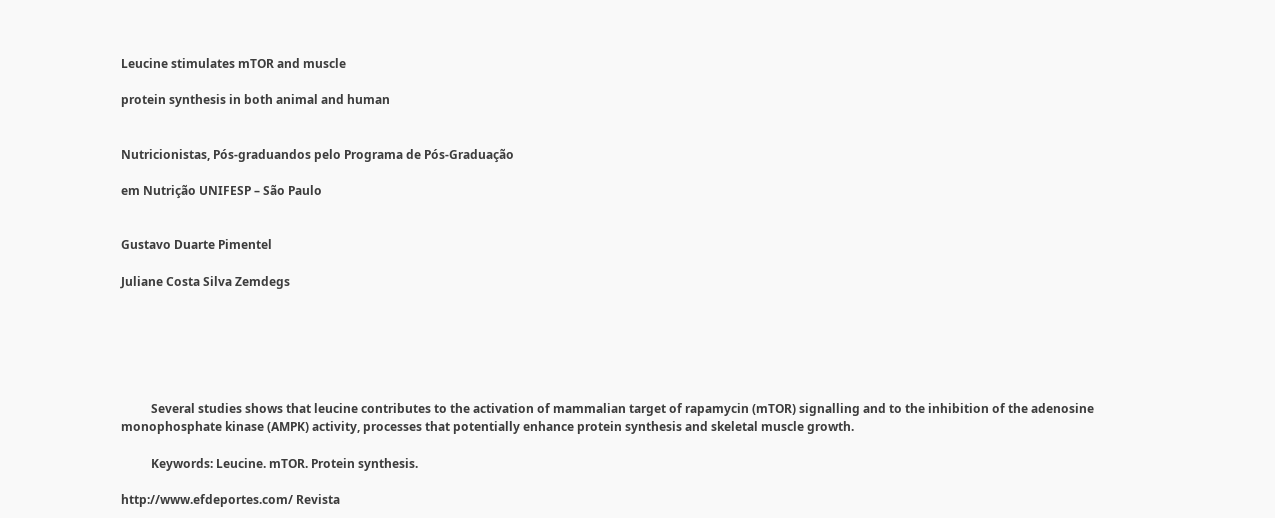Leucine stimulates mTOR and muscle

protein synthesis in both animal and human


Nutricionistas, Pós-graduandos pelo Programa de Pós-Graduação

em Nutrição UNIFESP – São Paulo


Gustavo Duarte Pimentel

Juliane Costa Silva Zemdegs






          Several studies shows that leucine contributes to the activation of mammalian target of rapamycin (mTOR) signalling and to the inhibition of the adenosine monophosphate kinase (AMPK) activity, processes that potentially enhance protein synthesis and skeletal muscle growth.

          Keywords: Leucine. mTOR. Protein synthesis.

http://www.efdeportes.com/ Revista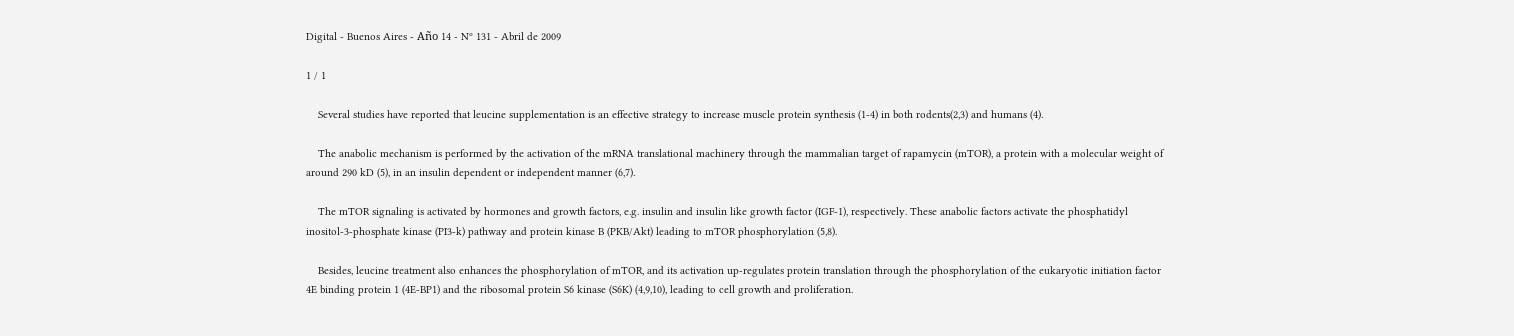Digital - Buenos Aires - Año 14 - Nº 131 - Abril de 2009

1 / 1

    Several studies have reported that leucine supplementation is an effective strategy to increase muscle protein synthesis (1-4) in both rodents(2,3) and humans (4).

    The anabolic mechanism is performed by the activation of the mRNA translational machinery through the mammalian target of rapamycin (mTOR), a protein with a molecular weight of around 290 kD (5), in an insulin dependent or independent manner (6,7).

    The mTOR signaling is activated by hormones and growth factors, e.g. insulin and insulin like growth factor (IGF-1), respectively. These anabolic factors activate the phosphatidyl inositol-3-phosphate kinase (PI3-k) pathway and protein kinase B (PKB/Akt) leading to mTOR phosphorylation (5,8).

    Besides, leucine treatment also enhances the phosphorylation of mTOR, and its activation up-regulates protein translation through the phosphorylation of the eukaryotic initiation factor 4E binding protein 1 (4E-BP1) and the ribosomal protein S6 kinase (S6K) (4,9,10), leading to cell growth and proliferation.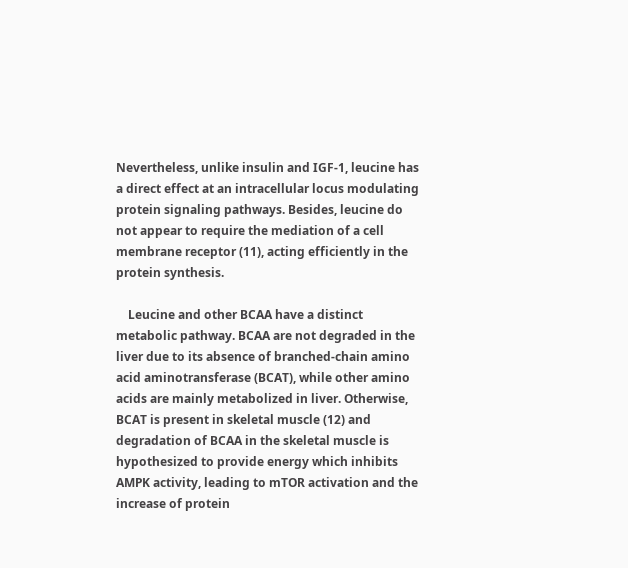Nevertheless, unlike insulin and IGF-1, leucine has a direct effect at an intracellular locus modulating protein signaling pathways. Besides, leucine do not appear to require the mediation of a cell membrane receptor (11), acting efficiently in the protein synthesis.

    Leucine and other BCAA have a distinct metabolic pathway. BCAA are not degraded in the liver due to its absence of branched-chain amino acid aminotransferase (BCAT), while other amino acids are mainly metabolized in liver. Otherwise, BCAT is present in skeletal muscle (12) and degradation of BCAA in the skeletal muscle is hypothesized to provide energy which inhibits AMPK activity, leading to mTOR activation and the increase of protein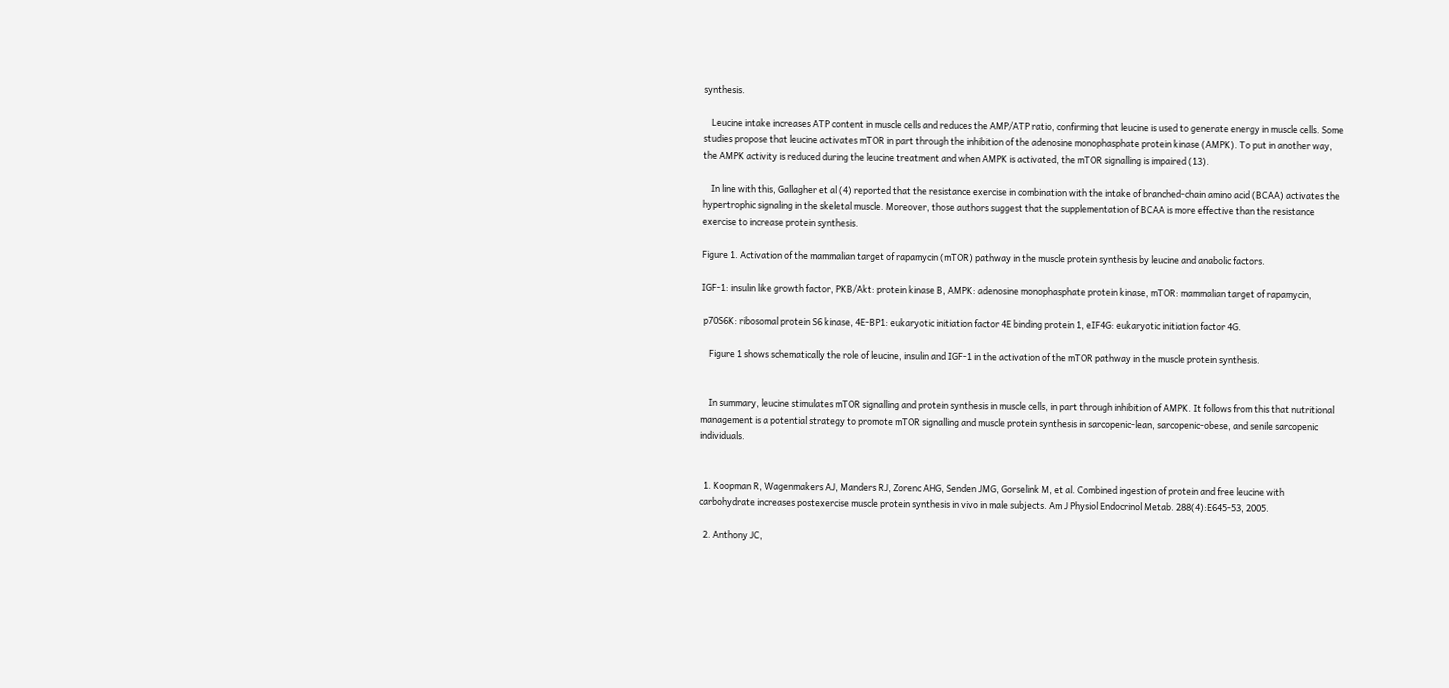synthesis.

    Leucine intake increases ATP content in muscle cells and reduces the AMP/ATP ratio, confirming that leucine is used to generate energy in muscle cells. Some studies propose that leucine activates mTOR in part through the inhibition of the adenosine monophasphate protein kinase (AMPK). To put in another way, the AMPK activity is reduced during the leucine treatment and when AMPK is activated, the mTOR signalling is impaired (13).

    In line with this, Gallagher et al (4) reported that the resistance exercise in combination with the intake of branched-chain amino acid (BCAA) activates the hypertrophic signaling in the skeletal muscle. Moreover, those authors suggest that the supplementation of BCAA is more effective than the resistance exercise to increase protein synthesis.

Figure 1. Activation of the mammalian target of rapamycin (mTOR) pathway in the muscle protein synthesis by leucine and anabolic factors.

IGF-1: insulin like growth factor, PKB/Akt: protein kinase B, AMPK: adenosine monophasphate protein kinase, mTOR: mammalian target of rapamycin,

 p70S6K: ribosomal protein S6 kinase, 4E-BP1: eukaryotic initiation factor 4E binding protein 1, eIF4G: eukaryotic initiation factor 4G.

    Figure 1 shows schematically the role of leucine, insulin and IGF-1 in the activation of the mTOR pathway in the muscle protein synthesis.


    In summary, leucine stimulates mTOR signalling and protein synthesis in muscle cells, in part through inhibition of AMPK. It follows from this that nutritional management is a potential strategy to promote mTOR signalling and muscle protein synthesis in sarcopenic-lean, sarcopenic-obese, and senile sarcopenic individuals.


  1. Koopman R, Wagenmakers AJ, Manders RJ, Zorenc AHG, Senden JMG, Gorselink M, et al. Combined ingestion of protein and free leucine with carbohydrate increases postexercise muscle protein synthesis in vivo in male subjects. Am J Physiol Endocrinol Metab. 288(4):E645-53, 2005.

  2. Anthony JC,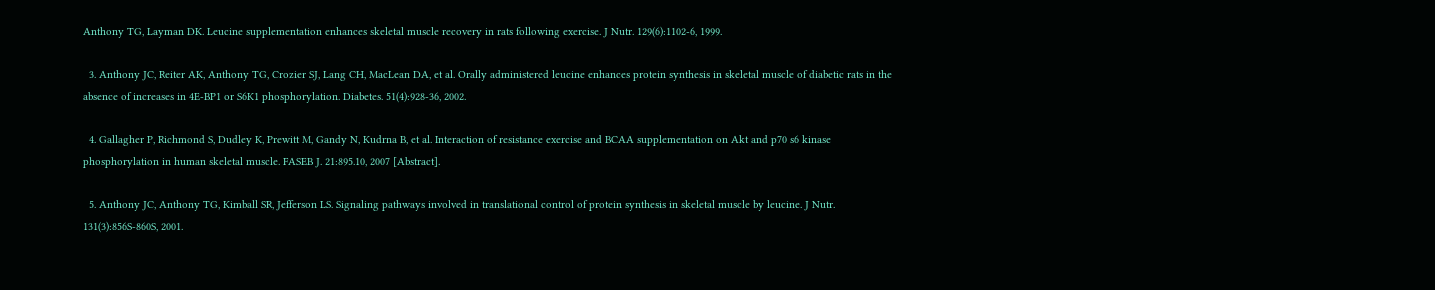Anthony TG, Layman DK. Leucine supplementation enhances skeletal muscle recovery in rats following exercise. J Nutr. 129(6):1102-6, 1999.

  3. Anthony JC, Reiter AK, Anthony TG, Crozier SJ, Lang CH, MacLean DA, et al. Orally administered leucine enhances protein synthesis in skeletal muscle of diabetic rats in the absence of increases in 4E-BP1 or S6K1 phosphorylation. Diabetes. 51(4):928-36, 2002.

  4. Gallagher P, Richmond S, Dudley K, Prewitt M, Gandy N, Kudrna B, et al. Interaction of resistance exercise and BCAA supplementation on Akt and p70 s6 kinase phosphorylation in human skeletal muscle. FASEB J. 21:895.10, 2007 [Abstract].

  5. Anthony JC, Anthony TG, Kimball SR, Jefferson LS. Signaling pathways involved in translational control of protein synthesis in skeletal muscle by leucine. J Nutr. 131(3):856S-860S, 2001.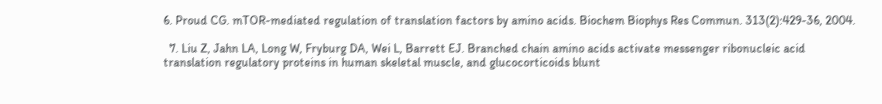6. Proud CG. mTOR-mediated regulation of translation factors by amino acids. Biochem Biophys Res Commun. 313(2):429-36, 2004.

  7. Liu Z, Jahn LA, Long W, Fryburg DA, Wei L, Barrett EJ. Branched chain amino acids activate messenger ribonucleic acid translation regulatory proteins in human skeletal muscle, and glucocorticoids blunt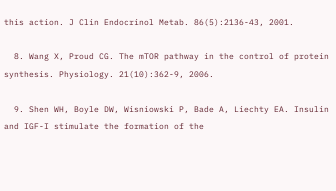this action. J Clin Endocrinol Metab. 86(5):2136-43, 2001.

  8. Wang X, Proud CG. The mTOR pathway in the control of protein synthesis. Physiology. 21(10):362-9, 2006.

  9. Shen WH, Boyle DW, Wisniowski P, Bade A, Liechty EA. Insulin and IGF-I stimulate the formation of the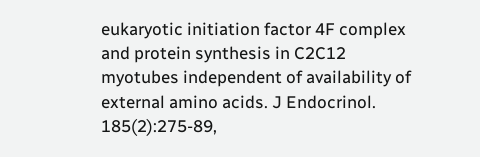eukaryotic initiation factor 4F complex and protein synthesis in C2C12 myotubes independent of availability of external amino acids. J Endocrinol. 185(2):275-89,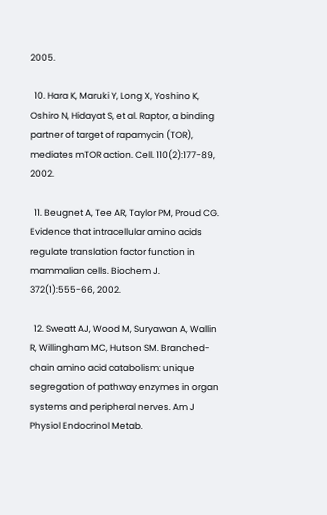2005.

  10. Hara K, Maruki Y, Long X, Yoshino K, Oshiro N, Hidayat S, et al. Raptor, a binding partner of target of rapamycin (TOR), mediates mTOR action. Cell. 110(2):177-89, 2002.

  11. Beugnet A, Tee AR, Taylor PM, Proud CG. Evidence that intracellular amino acids regulate translation factor function in mammalian cells. Biochem J. 372(1):555-66, 2002.

  12. Sweatt AJ, Wood M, Suryawan A, Wallin R, Willingham MC, Hutson SM. Branched-chain amino acid catabolism: unique segregation of pathway enzymes in organ systems and peripheral nerves. Am J Physiol Endocrinol Metab.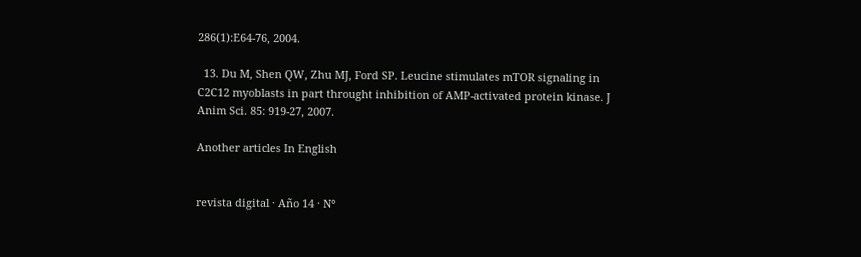286(1):E64-76, 2004.

  13. Du M, Shen QW, Zhu MJ, Ford SP. Leucine stimulates mTOR signaling in C2C12 myoblasts in part throught inhibition of AMP-activated protein kinase. J Anim Sci. 85: 919-27, 2007.

Another articles In English


revista digital · Año 14 · N°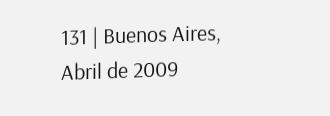131 | Buenos Aires, Abril de 2009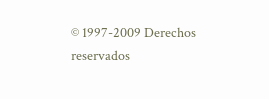© 1997-2009 Derechos reservados